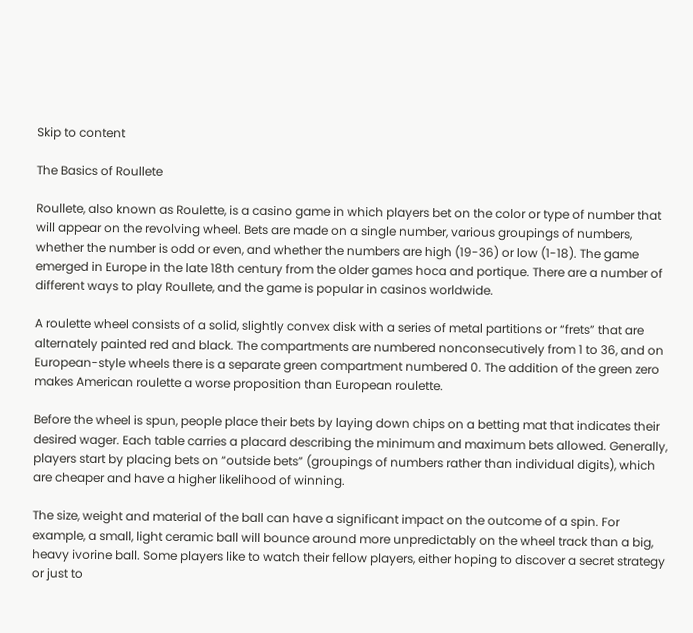Skip to content

The Basics of Roullete

Roullete, also known as Roulette, is a casino game in which players bet on the color or type of number that will appear on the revolving wheel. Bets are made on a single number, various groupings of numbers, whether the number is odd or even, and whether the numbers are high (19-36) or low (1-18). The game emerged in Europe in the late 18th century from the older games hoca and portique. There are a number of different ways to play Roullete, and the game is popular in casinos worldwide.

A roulette wheel consists of a solid, slightly convex disk with a series of metal partitions or “frets” that are alternately painted red and black. The compartments are numbered nonconsecutively from 1 to 36, and on European-style wheels there is a separate green compartment numbered 0. The addition of the green zero makes American roulette a worse proposition than European roulette.

Before the wheel is spun, people place their bets by laying down chips on a betting mat that indicates their desired wager. Each table carries a placard describing the minimum and maximum bets allowed. Generally, players start by placing bets on “outside bets” (groupings of numbers rather than individual digits), which are cheaper and have a higher likelihood of winning.

The size, weight and material of the ball can have a significant impact on the outcome of a spin. For example, a small, light ceramic ball will bounce around more unpredictably on the wheel track than a big, heavy ivorine ball. Some players like to watch their fellow players, either hoping to discover a secret strategy or just to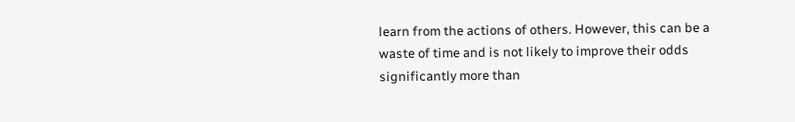learn from the actions of others. However, this can be a waste of time and is not likely to improve their odds significantly more than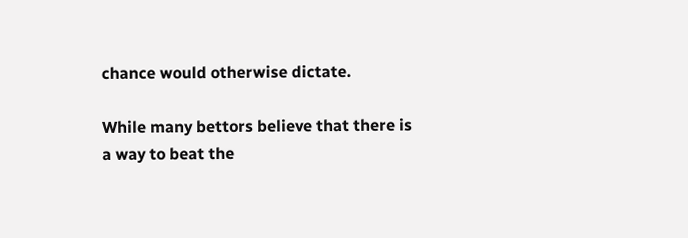chance would otherwise dictate.

While many bettors believe that there is a way to beat the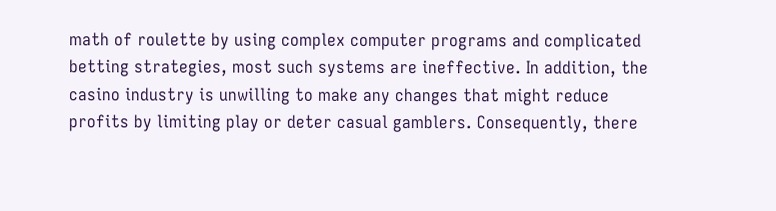math of roulette by using complex computer programs and complicated betting strategies, most such systems are ineffective. In addition, the casino industry is unwilling to make any changes that might reduce profits by limiting play or deter casual gamblers. Consequently, there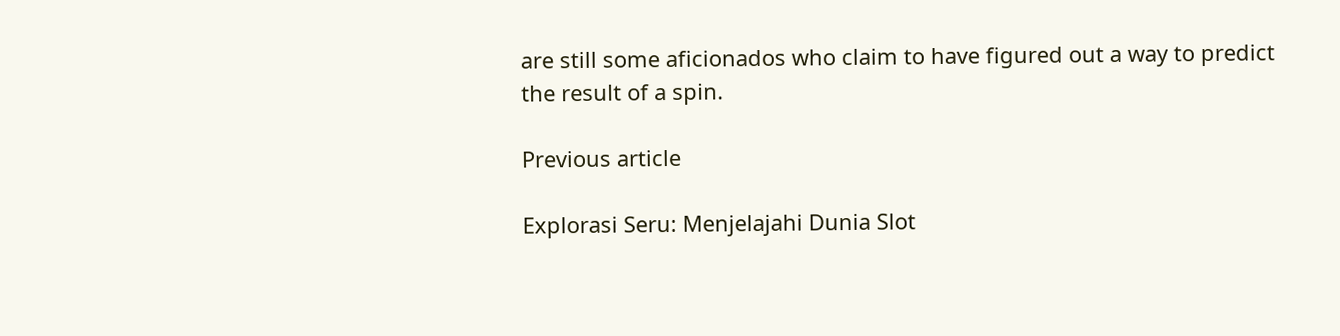are still some aficionados who claim to have figured out a way to predict the result of a spin.

Previous article

Explorasi Seru: Menjelajahi Dunia Slot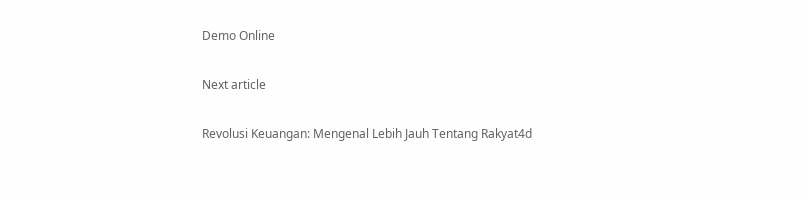Demo Online

Next article

Revolusi Keuangan: Mengenal Lebih Jauh Tentang Rakyat4d